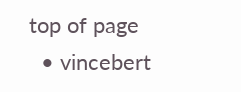top of page
  • vincebert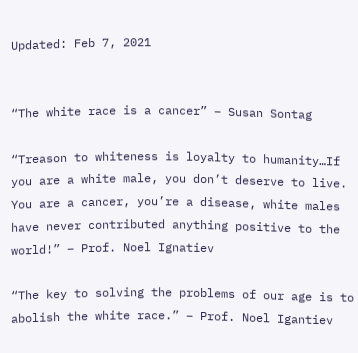Updated: Feb 7, 2021


“The white race is a cancer” – Susan Sontag

“Treason to whiteness is loyalty to humanity…If you are a white male, you don’t deserve to live. You are a cancer, you’re a disease, white males have never contributed anything positive to the world!” – Prof. Noel Ignatiev

“The key to solving the problems of our age is to abolish the white race.” – Prof. Noel Igantiev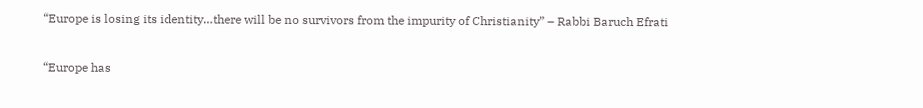“Europe is losing its identity…there will be no survivors from the impurity of Christianity” – Rabbi Baruch Efrati

“Europe has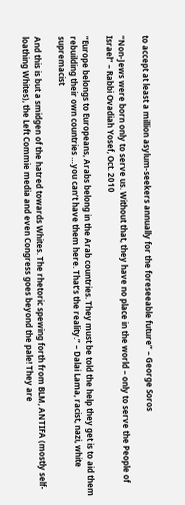to accept at least a million asylum-seekers annually for the foreseeable future” – George Soros

“Non-Jews were born only to serve us. Without that, they have no place in the world – only to serve the People of Israel” – Rabbi Ovadiah Yosef, Oct. 2010

“Europe belongs to Europeans, Arabs belong in the Arab countries. They must be told the help they get is to aid them rebuilding their own countries …you can’t have them here. That’s the reality.” – Dalai Lama, racist, nazi, white supremacist

And this is but a smidgen of the hatred towards Whites. The rhetoric spewing forth from BLM, ANTIFA (mostly self-loathing Whites), the Left Commie media and even Congress goes beyond the pale! They are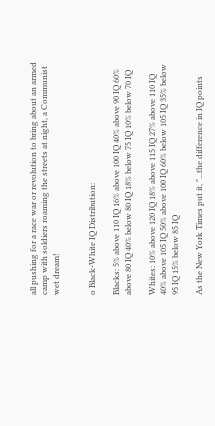all pushing for a race war or revolution to bring about an armed camp with soldiers roaming the streets at night, a Communist wet dream!


o Black-White IQ Distribution:

Blacks: 5% above 110 IQ 16% above 100 IQ 40% above 90 IQ 60% above 80 IQ 40% below 80 IQ 18% below 75 IQ 10% below 70 IQ

Whites: 10% above 120 IQ 18% above 115 IQ 27% above 110 IQ 40% above 105 IQ 50% above 100 IQ 60% below 105 IQ 35% below 95 IQ 15% below 85 IQ

As the New York Times put it, "...the difference in IQ points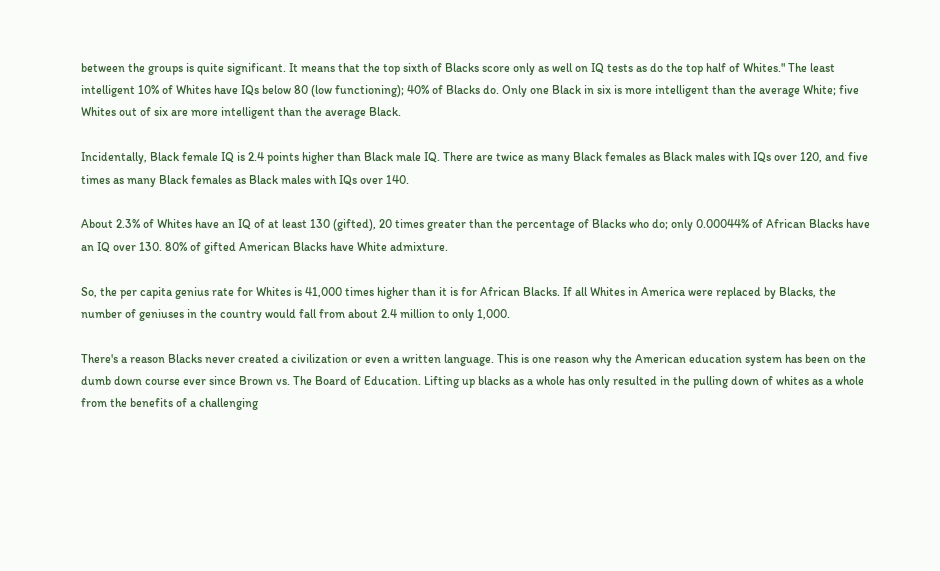between the groups is quite significant. It means that the top sixth of Blacks score only as well on IQ tests as do the top half of Whites." The least intelligent 10% of Whites have IQs below 80 (low functioning); 40% of Blacks do. Only one Black in six is more intelligent than the average White; five Whites out of six are more intelligent than the average Black.

Incidentally, Black female IQ is 2.4 points higher than Black male IQ. There are twice as many Black females as Black males with IQs over 120, and five times as many Black females as Black males with IQs over 140.

About 2.3% of Whites have an IQ of at least 130 (gifted), 20 times greater than the percentage of Blacks who do; only 0.00044% of African Blacks have an IQ over 130. 80% of gifted American Blacks have White admixture.

So, the per capita genius rate for Whites is 41,000 times higher than it is for African Blacks. If all Whites in America were replaced by Blacks, the number of geniuses in the country would fall from about 2.4 million to only 1,000.

There's a reason Blacks never created a civilization or even a written language. This is one reason why the American education system has been on the dumb down course ever since Brown vs. The Board of Education. Lifting up blacks as a whole has only resulted in the pulling down of whites as a whole from the benefits of a challenging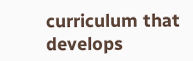curriculum that develops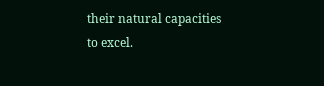their natural capacities to excel.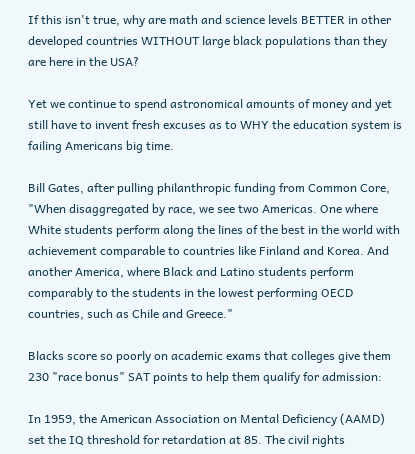If this isn't true, why are math and science levels BETTER in other developed countries WITHOUT large black populations than they are here in the USA?

Yet we continue to spend astronomical amounts of money and yet still have to invent fresh excuses as to WHY the education system is failing Americans big time.

Bill Gates, after pulling philanthropic funding from Common Core, "When disaggregated by race, we see two Americas. One where White students perform along the lines of the best in the world with achievement comparable to countries like Finland and Korea. And another America, where Black and Latino students perform comparably to the students in the lowest performing OECD countries, such as Chile and Greece."

Blacks score so poorly on academic exams that colleges give them 230 "race bonus" SAT points to help them qualify for admission:

In 1959, the American Association on Mental Deficiency (AAMD) set the IQ threshold for retardation at 85. The civil rights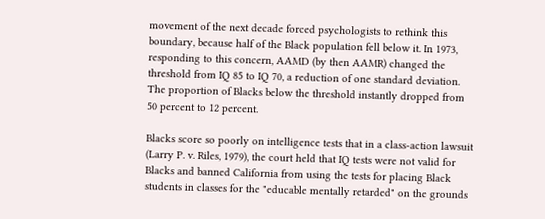movement of the next decade forced psychologists to rethink this boundary, because half of the Black population fell below it. In 1973, responding to this concern, AAMD (by then AAMR) changed the threshold from IQ 85 to IQ 70, a reduction of one standard deviation. The proportion of Blacks below the threshold instantly dropped from 50 percent to 12 percent.

Blacks score so poorly on intelligence tests that in a class-action lawsuit (Larry P. v. Riles, 1979), the court held that IQ tests were not valid for Blacks and banned California from using the tests for placing Black students in classes for the "educable mentally retarded" on the grounds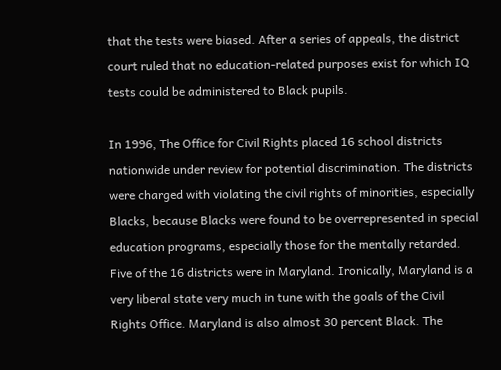that the tests were biased. After a series of appeals, the district court ruled that no education-related purposes exist for which IQ tests could be administered to Black pupils.

In 1996, The Office for Civil Rights placed 16 school districts nationwide under review for potential discrimination. The districts were charged with violating the civil rights of minorities, especially Blacks, because Blacks were found to be overrepresented in special education programs, especially those for the mentally retarded. Five of the 16 districts were in Maryland. Ironically, Maryland is a very liberal state very much in tune with the goals of the Civil Rights Office. Maryland is also almost 30 percent Black. The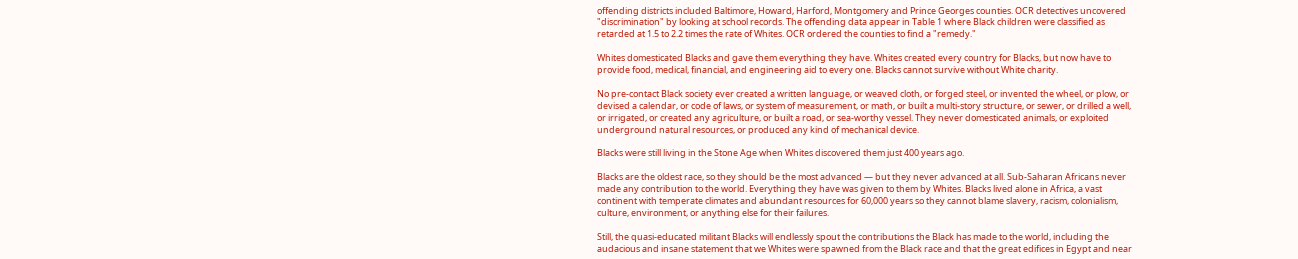offending districts included Baltimore, Howard, Harford, Montgomery and Prince Georges counties. OCR detectives uncovered "discrimination" by looking at school records. The offending data appear in Table 1 where Black children were classified as retarded at 1.5 to 2.2 times the rate of Whites. OCR ordered the counties to find a "remedy."

Whites domesticated Blacks and gave them everything they have. Whites created every country for Blacks, but now have to provide food, medical, financial, and engineering aid to every one. Blacks cannot survive without White charity.

No pre-contact Black society ever created a written language, or weaved cloth, or forged steel, or invented the wheel, or plow, or devised a calendar, or code of laws, or system of measurement, or math, or built a multi-story structure, or sewer, or drilled a well, or irrigated, or created any agriculture, or built a road, or sea-worthy vessel. They never domesticated animals, or exploited underground natural resources, or produced any kind of mechanical device.

Blacks were still living in the Stone Age when Whites discovered them just 400 years ago.

Blacks are the oldest race, so they should be the most advanced — but they never advanced at all. Sub-Saharan Africans never made any contribution to the world. Everything they have was given to them by Whites. Blacks lived alone in Africa, a vast continent with temperate climates and abundant resources for 60,000 years so they cannot blame slavery, racism, colonialism, culture, environment, or anything else for their failures.

Still, the quasi-educated militant Blacks will endlessly spout the contributions the Black has made to the world, including the audacious and insane statement that we Whites were spawned from the Black race and that the great edifices in Egypt and near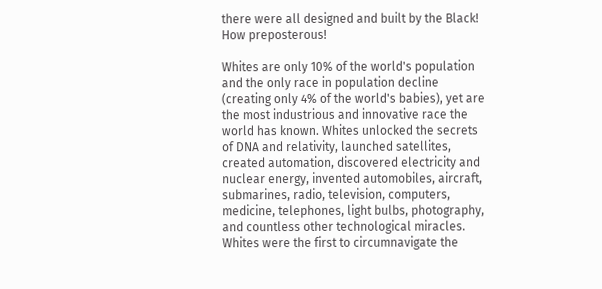there were all designed and built by the Black! How preposterous!

Whites are only 10% of the world's population and the only race in population decline (creating only 4% of the world's babies), yet are the most industrious and innovative race the world has known. Whites unlocked the secrets of DNA and relativity, launched satellites, created automation, discovered electricity and nuclear energy, invented automobiles, aircraft, submarines, radio, television, computers, medicine, telephones, light bulbs, photography, and countless other technological miracles. Whites were the first to circumnavigate the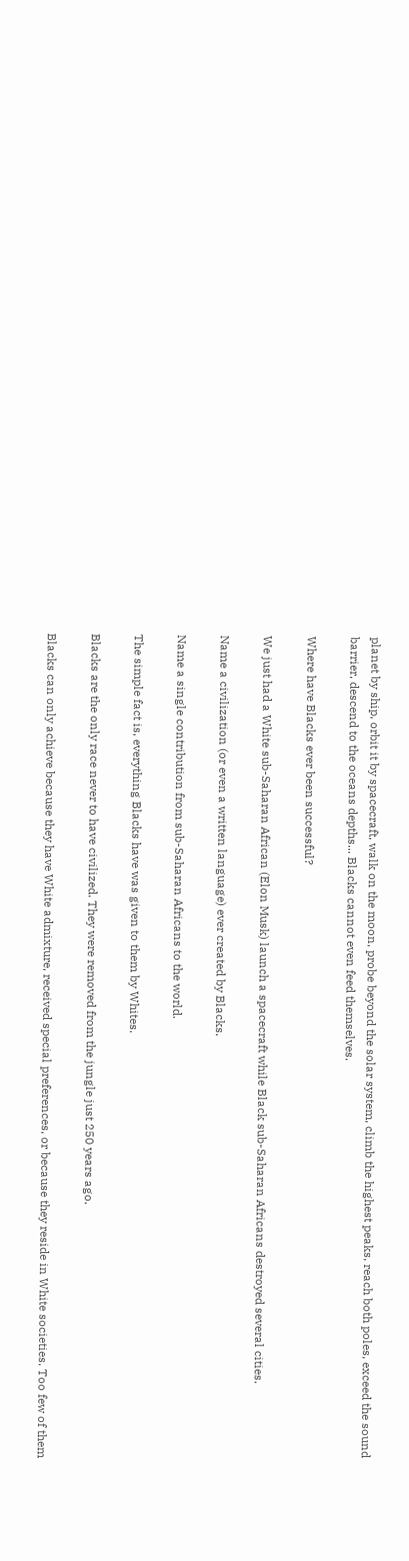planet by ship, orbit it by spacecraft, walk on the moon, probe beyond the solar system, climb the highest peaks, reach both poles, exceed the sound barrier, descend to the oceans depths... Blacks cannot even feed themselves.

Where have Blacks ever been successful?

We just had a White sub-Saharan African (Elon Musk) launch a spacecraft while Black sub-Saharan Africans destroyed several cities.

Name a civilization (or even a written language) ever created by Blacks.

Name a single contribution from sub-Saharan Africans to the world.

The simple fact is, everything Blacks have was given to them by Whites.

Blacks are the only race never to have civilized. They were removed from the jungle just 250 years ago.

Blacks can only achieve because they have White admixture, received special preferences, or because they reside in White societies. Too few of them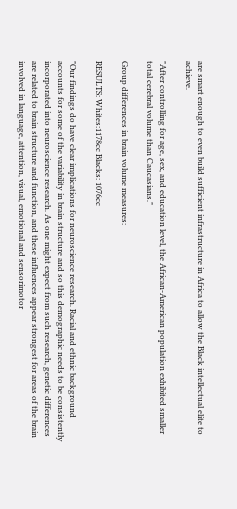are smart enough to even build sufficient infrastructure in Africa to allow the Black intellectual elite to achieve.

"After controlling for age, sex, and education level, the African-American population exhibited smaller total cerebral volume than Caucasians."

Group differences in brain volume measures:

RESULTS: Whites:1178cc Blacks: 1076cc

"Our findings do have clear implications for neuroscience research. Racial and ethnic background accounts for some of the variability in brain structure and so this demographic needs to be consistently incorporated into neuroscience research. As one might expect from such research, genetic differences are related to brain structure and function, and these influences appear strongest for areas of the brain involved in language, attention, visual, emotional and sensorimotor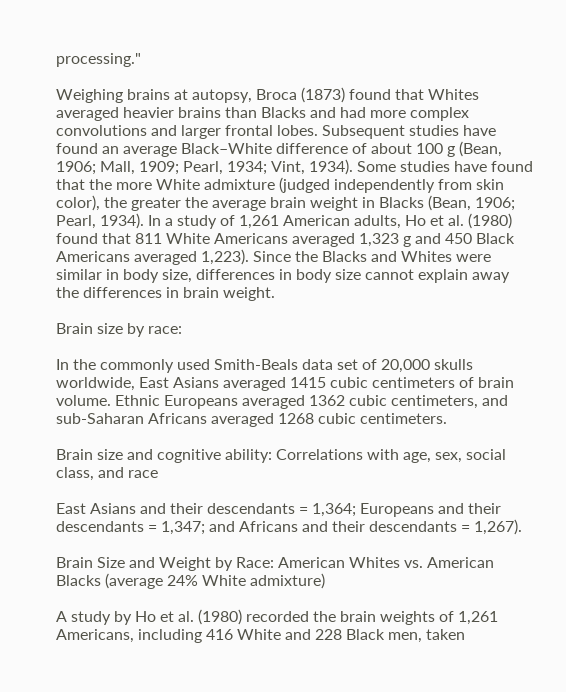processing."

Weighing brains at autopsy, Broca (1873) found that Whites averaged heavier brains than Blacks and had more complex convolutions and larger frontal lobes. Subsequent studies have found an average Black–White difference of about 100 g (Bean, 1906; Mall, 1909; Pearl, 1934; Vint, 1934). Some studies have found that the more White admixture (judged independently from skin color), the greater the average brain weight in Blacks (Bean, 1906; Pearl, 1934). In a study of 1,261 American adults, Ho et al. (1980) found that 811 White Americans averaged 1,323 g and 450 Black Americans averaged 1,223). Since the Blacks and Whites were similar in body size, differences in body size cannot explain away the differences in brain weight.

Brain size by race:

In the commonly used Smith-Beals data set of 20,000 skulls worldwide, East Asians averaged 1415 cubic centimeters of brain volume. Ethnic Europeans averaged 1362 cubic centimeters, and sub-Saharan Africans averaged 1268 cubic centimeters.

Brain size and cognitive ability: Correlations with age, sex, social class, and race

East Asians and their descendants = 1,364; Europeans and their descendants = 1,347; and Africans and their descendants = 1,267).

Brain Size and Weight by Race: American Whites vs. American Blacks (average 24% White admixture)

A study by Ho et al. (1980) recorded the brain weights of 1,261 Americans, including 416 White and 228 Black men, taken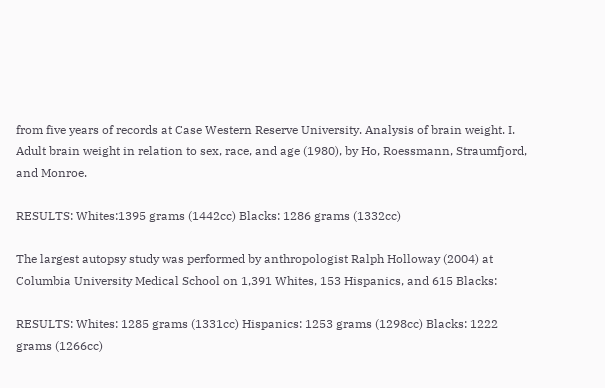from five years of records at Case Western Reserve University. Analysis of brain weight. I. Adult brain weight in relation to sex, race, and age (1980), by Ho, Roessmann, Straumfjord, and Monroe.

RESULTS: Whites:1395 grams (1442cc) Blacks: 1286 grams (1332cc)

The largest autopsy study was performed by anthropologist Ralph Holloway (2004) at Columbia University Medical School on 1,391 Whites, 153 Hispanics, and 615 Blacks:

RESULTS: Whites: 1285 grams (1331cc) Hispanics: 1253 grams (1298cc) Blacks: 1222 grams (1266cc)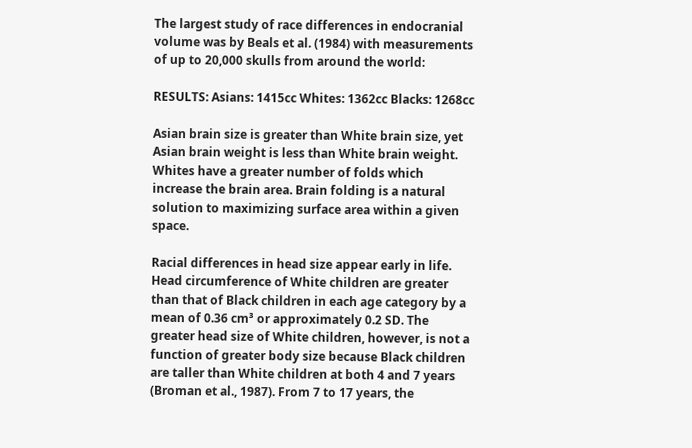The largest study of race differences in endocranial volume was by Beals et al. (1984) with measurements of up to 20,000 skulls from around the world:

RESULTS: Asians: 1415cc Whites: 1362cc Blacks: 1268cc

Asian brain size is greater than White brain size, yet Asian brain weight is less than White brain weight. Whites have a greater number of folds which increase the brain area. Brain folding is a natural solution to maximizing surface area within a given space.

Racial differences in head size appear early in life. Head circumference of White children are greater than that of Black children in each age category by a mean of 0.36 cm³ or approximately 0.2 SD. The greater head size of White children, however, is not a function of greater body size because Black children are taller than White children at both 4 and 7 years (Broman et al., 1987). From 7 to 17 years, the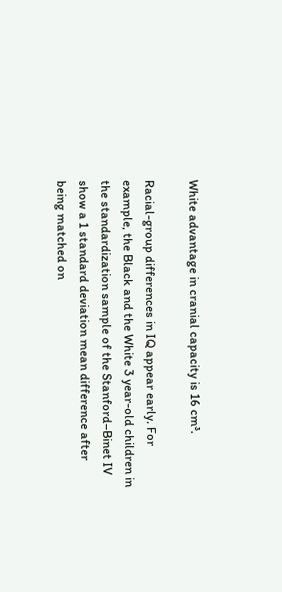White advantage in cranial capacity is 16 cm³.

Racial-group differences in IQ appear early. For example, the Black and the White 3 year-old children in the standardization sample of the Stanford–Binet IV show a 1 standard deviation mean difference after being matched on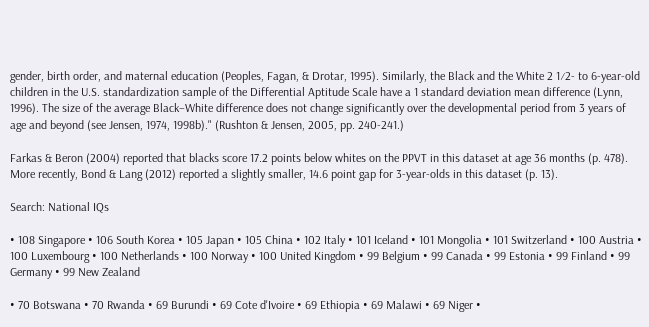gender, birth order, and maternal education (Peoples, Fagan, & Drotar, 1995). Similarly, the Black and the White 2 1⁄2- to 6-year-old children in the U.S. standardization sample of the Differential Aptitude Scale have a 1 standard deviation mean difference (Lynn, 1996). The size of the average Black–White difference does not change significantly over the developmental period from 3 years of age and beyond (see Jensen, 1974, 1998b)." (Rushton & Jensen, 2005, pp. 240-241.)

Farkas & Beron (2004) reported that blacks score 17.2 points below whites on the PPVT in this dataset at age 36 months (p. 478). More recently, Bond & Lang (2012) reported a slightly smaller, 14.6 point gap for 3-year-olds in this dataset (p. 13).

Search: National IQs

• 108 Singapore • 106 South Korea • 105 Japan • 105 China • 102 Italy • 101 Iceland • 101 Mongolia • 101 Switzerland • 100 Austria • 100 Luxembourg • 100 Netherlands • 100 Norway • 100 United Kingdom • 99 Belgium • 99 Canada • 99 Estonia • 99 Finland • 99 Germany • 99 New Zealand

• 70 Botswana • 70 Rwanda • 69 Burundi • 69 Cote d'Ivoire • 69 Ethiopia • 69 Malawi • 69 Niger •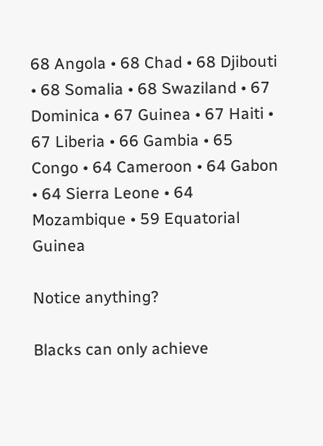68 Angola • 68 Chad • 68 Djibouti • 68 Somalia • 68 Swaziland • 67 Dominica • 67 Guinea • 67 Haiti • 67 Liberia • 66 Gambia • 65 Congo • 64 Cameroon • 64 Gabon • 64 Sierra Leone • 64 Mozambique • 59 Equatorial Guinea

Notice anything?

Blacks can only achieve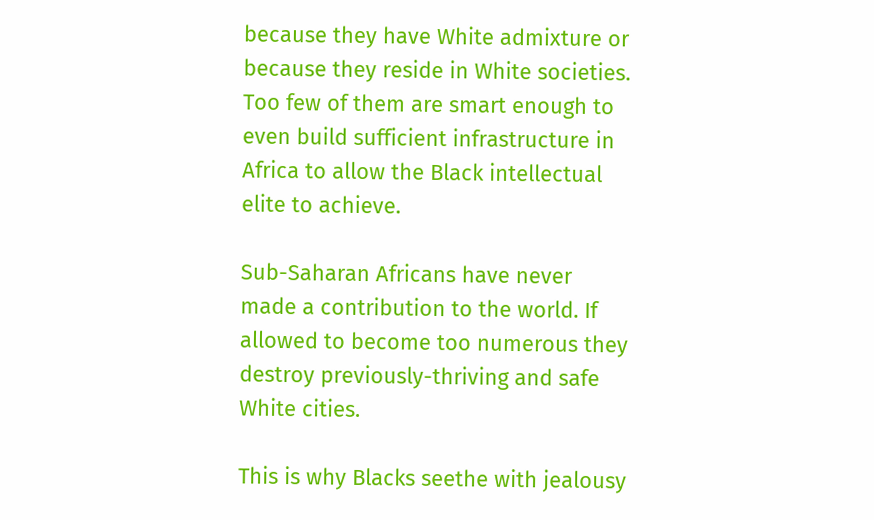because they have White admixture or because they reside in White societies. Too few of them are smart enough to even build sufficient infrastructure in Africa to allow the Black intellectual elite to achieve.

Sub-Saharan Africans have never made a contribution to the world. If allowed to become too numerous they destroy previously-thriving and safe White cities.

This is why Blacks seethe with jealousy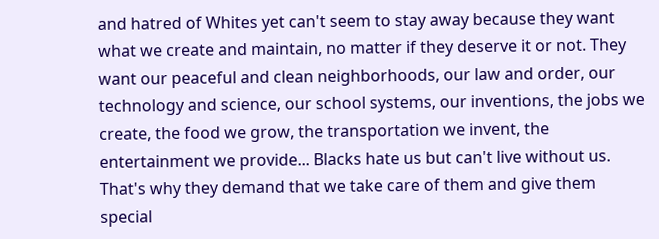and hatred of Whites yet can't seem to stay away because they want what we create and maintain, no matter if they deserve it or not. They want our peaceful and clean neighborhoods, our law and order, our technology and science, our school systems, our inventions, the jobs we create, the food we grow, the transportation we invent, the entertainment we provide... Blacks hate us but can't live without us. That's why they demand that we take care of them and give them special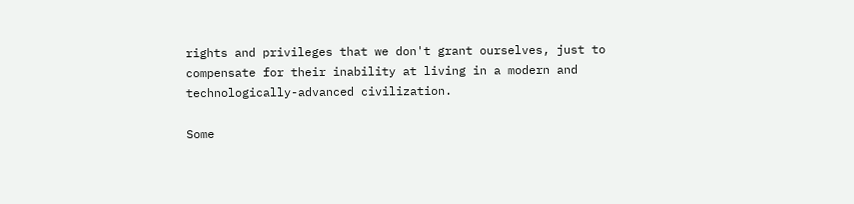rights and privileges that we don't grant ourselves, just to compensate for their inability at living in a modern and technologically-advanced civilization.

Some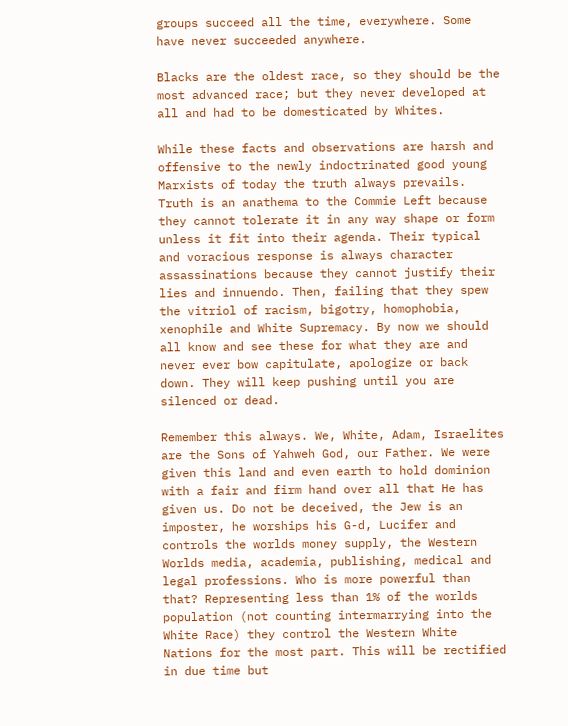groups succeed all the time, everywhere. Some have never succeeded anywhere.

Blacks are the oldest race, so they should be the most advanced race; but they never developed at all and had to be domesticated by Whites.

While these facts and observations are harsh and offensive to the newly indoctrinated good young Marxists of today the truth always prevails. Truth is an anathema to the Commie Left because they cannot tolerate it in any way shape or form unless it fit into their agenda. Their typical and voracious response is always character assassinations because they cannot justify their lies and innuendo. Then, failing that they spew the vitriol of racism, bigotry, homophobia, xenophile and White Supremacy. By now we should all know and see these for what they are and never ever bow capitulate, apologize or back down. They will keep pushing until you are silenced or dead.

Remember this always. We, White, Adam, Israelites are the Sons of Yahweh God, our Father. We were given this land and even earth to hold dominion with a fair and firm hand over all that He has given us. Do not be deceived, the Jew is an imposter, he worships his G-d, Lucifer and controls the worlds money supply, the Western Worlds media, academia, publishing, medical and legal professions. Who is more powerful than that? Representing less than 1% of the worlds population (not counting intermarrying into the White Race) they control the Western White Nations for the most part. This will be rectified in due time but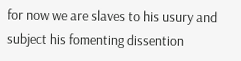for now we are slaves to his usury and subject his fomenting dissention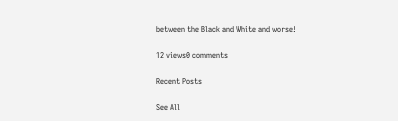between the Black and White and worse!

12 views0 comments

Recent Posts

See All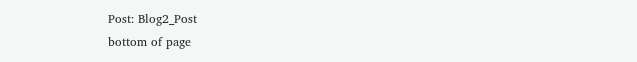Post: Blog2_Post
bottom of page